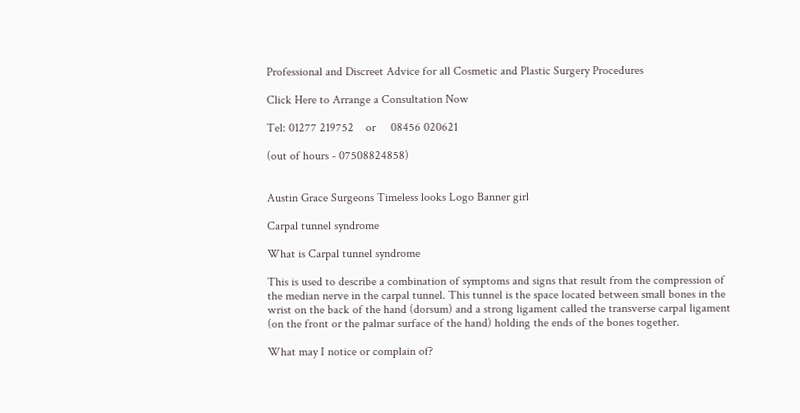Professional and Discreet Advice for all Cosmetic and Plastic Surgery Procedures

Click Here to Arrange a Consultation Now

Tel: 01277 219752    or     08456 020621

(out of hours - 07508824858)


Austin Grace Surgeons Timeless looks Logo Banner girl

Carpal tunnel syndrome

What is Carpal tunnel syndrome

This is used to describe a combination of symptoms and signs that result from the compression of the median nerve in the carpal tunnel. This tunnel is the space located between small bones in the wrist on the back of the hand (dorsum) and a strong ligament called the transverse carpal ligament (on the front or the palmar surface of the hand) holding the ends of the bones together.

What may I notice or complain of?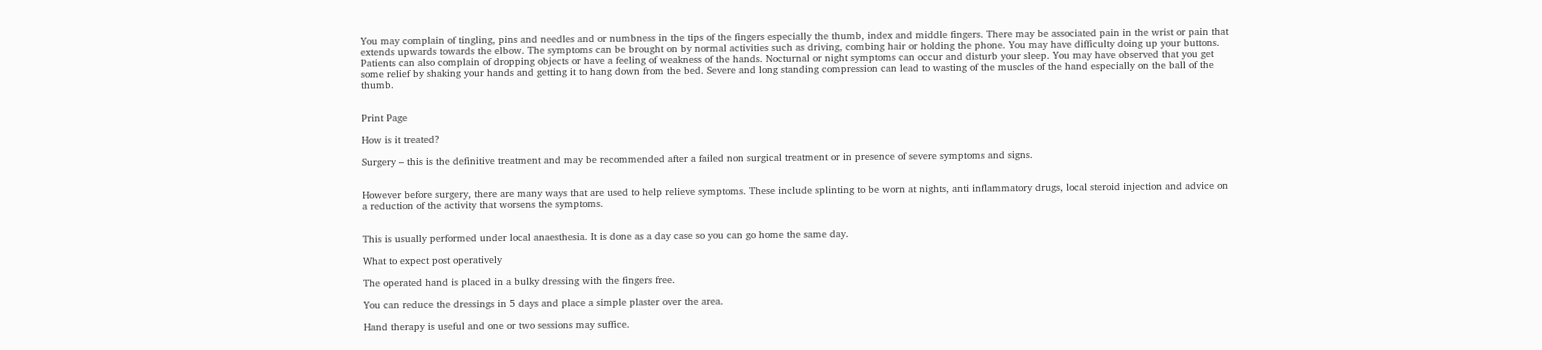You may complain of tingling, pins and needles and or numbness in the tips of the fingers especially the thumb, index and middle fingers. There may be associated pain in the wrist or pain that extends upwards towards the elbow. The symptoms can be brought on by normal activities such as driving, combing hair or holding the phone. You may have difficulty doing up your buttons. Patients can also complain of dropping objects or have a feeling of weakness of the hands. Nocturnal or night symptoms can occur and disturb your sleep. You may have observed that you get some relief by shaking your hands and getting it to hang down from the bed. Severe and long standing compression can lead to wasting of the muscles of the hand especially on the ball of the thumb.


Print Page

How is it treated?

Surgery – this is the definitive treatment and may be recommended after a failed non surgical treatment or in presence of severe symptoms and signs.


However before surgery, there are many ways that are used to help relieve symptoms. These include splinting to be worn at nights, anti inflammatory drugs, local steroid injection and advice on a reduction of the activity that worsens the symptoms.


This is usually performed under local anaesthesia. It is done as a day case so you can go home the same day.

What to expect post operatively

The operated hand is placed in a bulky dressing with the fingers free.

You can reduce the dressings in 5 days and place a simple plaster over the area.

Hand therapy is useful and one or two sessions may suffice.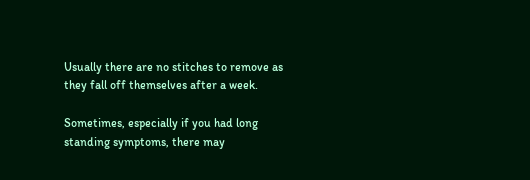Usually there are no stitches to remove as they fall off themselves after a week.

Sometimes, especially if you had long standing symptoms, there may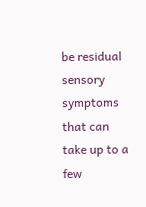be residual sensory symptoms that can take up to a few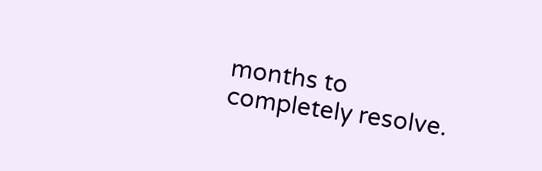months to completely resolve.